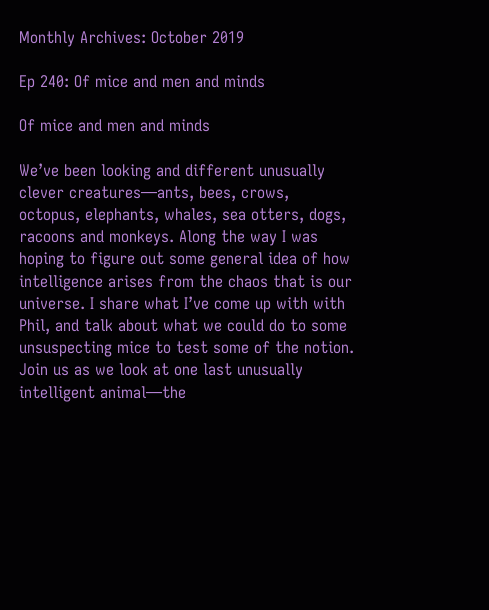Monthly Archives: October 2019

Ep 240: Of mice and men and minds

Of mice and men and minds

We’ve been looking and different unusually clever creatures—ants, bees, crows, octopus, elephants, whales, sea otters, dogs, racoons and monkeys. Along the way I was hoping to figure out some general idea of how intelligence arises from the chaos that is our universe. I share what I’ve come up with with Phil, and talk about what we could do to some unsuspecting mice to test some of the notion. Join us as we look at one last unusually intelligent animal—the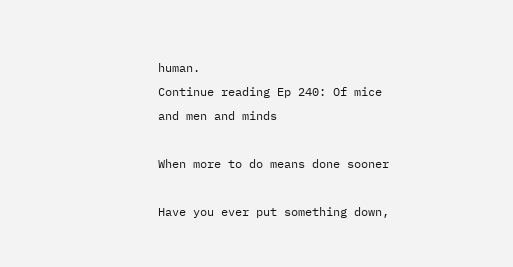human.
Continue reading Ep 240: Of mice and men and minds

When more to do means done sooner

Have you ever put something down,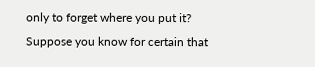only to forget where you put it? Suppose you know for certain that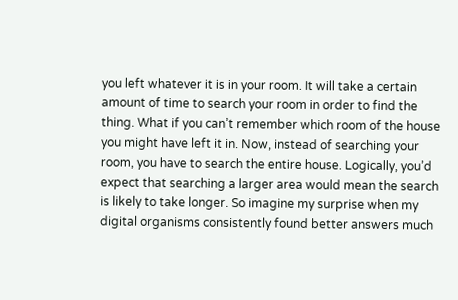you left whatever it is in your room. It will take a certain amount of time to search your room in order to find the thing. What if you can’t remember which room of the house you might have left it in. Now, instead of searching your room, you have to search the entire house. Logically, you’d expect that searching a larger area would mean the search is likely to take longer. So imagine my surprise when my digital organisms consistently found better answers much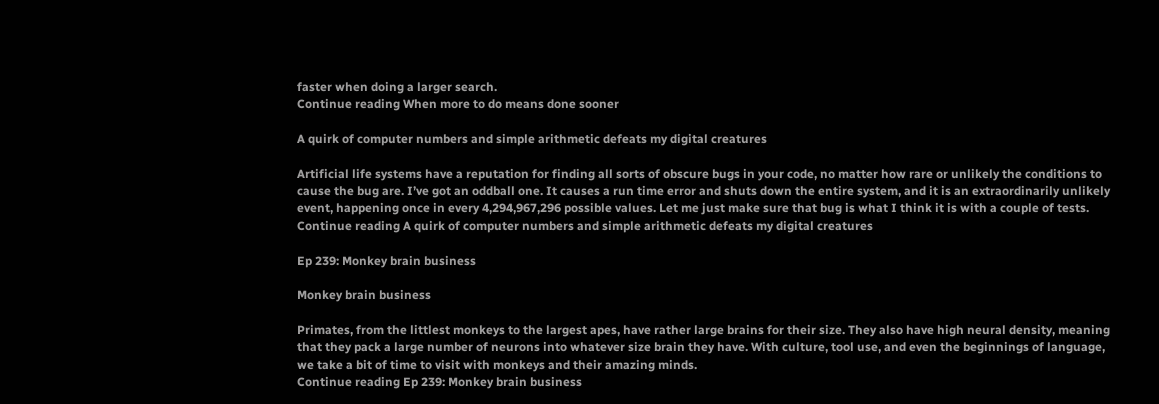faster when doing a larger search.
Continue reading When more to do means done sooner

A quirk of computer numbers and simple arithmetic defeats my digital creatures

Artificial life systems have a reputation for finding all sorts of obscure bugs in your code, no matter how rare or unlikely the conditions to cause the bug are. I’ve got an oddball one. It causes a run time error and shuts down the entire system, and it is an extraordinarily unlikely event, happening once in every 4,294,967,296 possible values. Let me just make sure that bug is what I think it is with a couple of tests.
Continue reading A quirk of computer numbers and simple arithmetic defeats my digital creatures

Ep 239: Monkey brain business

Monkey brain business

Primates, from the littlest monkeys to the largest apes, have rather large brains for their size. They also have high neural density, meaning that they pack a large number of neurons into whatever size brain they have. With culture, tool use, and even the beginnings of language, we take a bit of time to visit with monkeys and their amazing minds.
Continue reading Ep 239: Monkey brain business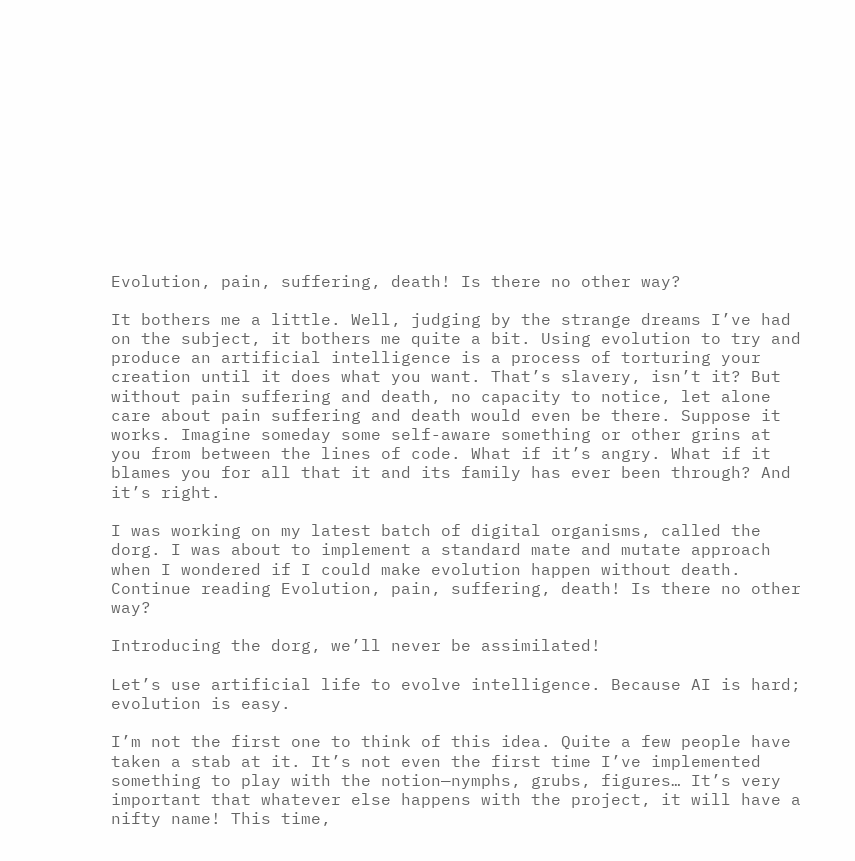Evolution, pain, suffering, death! Is there no other way?

It bothers me a little. Well, judging by the strange dreams I’ve had on the subject, it bothers me quite a bit. Using evolution to try and produce an artificial intelligence is a process of torturing your creation until it does what you want. That’s slavery, isn’t it? But without pain suffering and death, no capacity to notice, let alone care about pain suffering and death would even be there. Suppose it works. Imagine someday some self-aware something or other grins at you from between the lines of code. What if it’s angry. What if it blames you for all that it and its family has ever been through? And it’s right.

I was working on my latest batch of digital organisms, called the dorg. I was about to implement a standard mate and mutate approach when I wondered if I could make evolution happen without death.
Continue reading Evolution, pain, suffering, death! Is there no other way?

Introducing the dorg, we’ll never be assimilated!

Let’s use artificial life to evolve intelligence. Because AI is hard; evolution is easy.

I’m not the first one to think of this idea. Quite a few people have taken a stab at it. It’s not even the first time I’ve implemented something to play with the notion—nymphs, grubs, figures… It’s very important that whatever else happens with the project, it will have a nifty name! This time,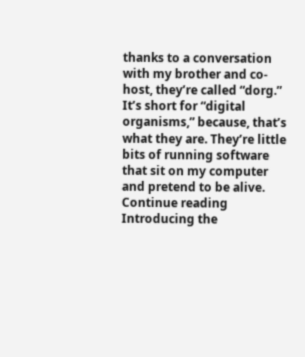thanks to a conversation with my brother and co-host, they’re called “dorg.” It’s short for “digital organisms,” because, that’s what they are. They’re little bits of running software that sit on my computer and pretend to be alive.
Continue reading Introducing the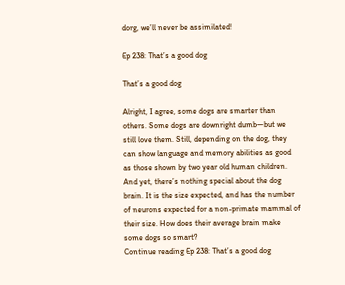dorg, we’ll never be assimilated!

Ep 238: That’s a good dog

That’s a good dog

Alright, I agree, some dogs are smarter than others. Some dogs are downright dumb—but we still love them. Still, depending on the dog, they can show language and memory abilities as good as those shown by two year old human children. And yet, there’s nothing special about the dog brain. It is the size expected, and has the number of neurons expected for a non-primate mammal of their size. How does their average brain make some dogs so smart?
Continue reading Ep 238: That’s a good dog